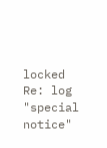locked Re: log "special notice"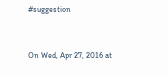#suggestion


On Wed, Apr 27, 2016 at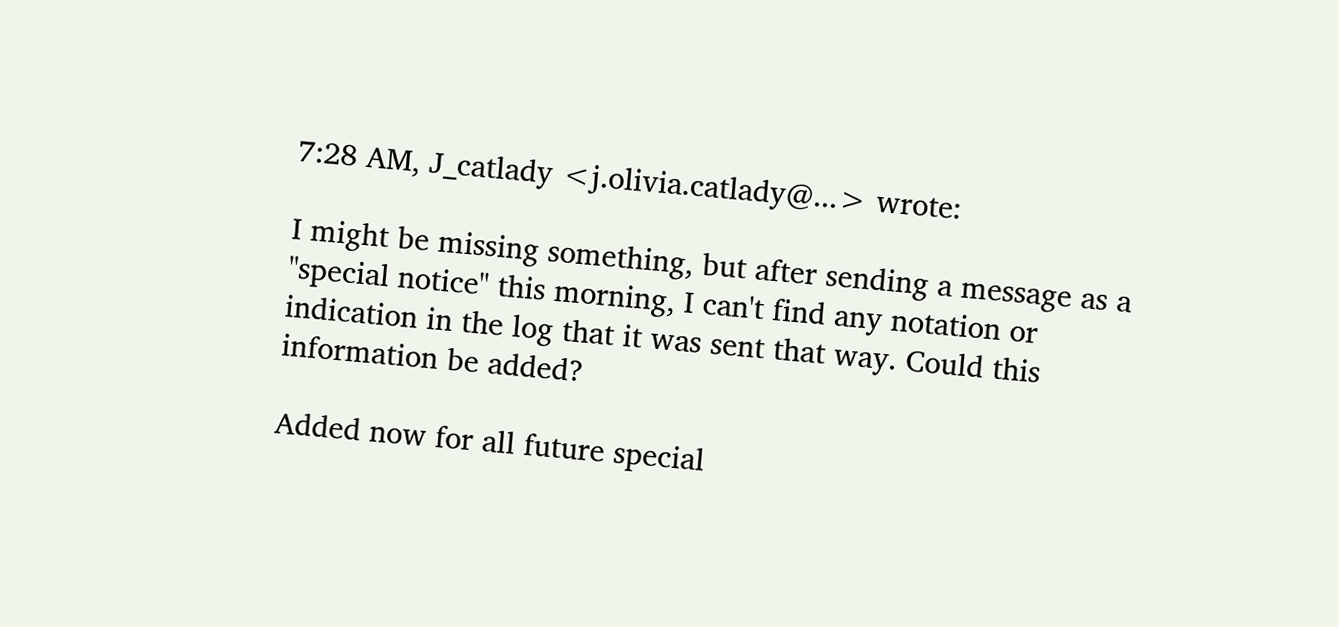7:28 AM, J_catlady <j.olivia.catlady@...> wrote:

I might be missing something, but after sending a message as a "special notice" this morning, I can't find any notation or indication in the log that it was sent that way. Could this information be added?

Added now for all future special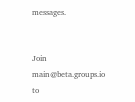messages.


Join main@beta.groups.io to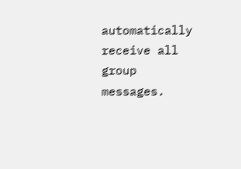automatically receive all group messages.